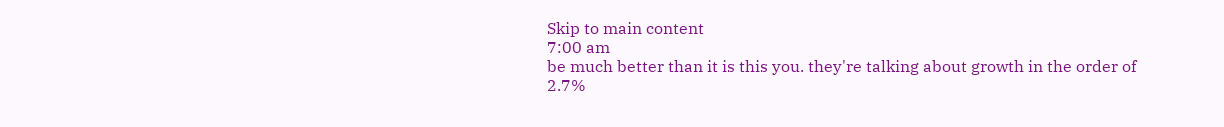Skip to main content
7:00 am
be much better than it is this you. they're talking about growth in the order of 2.7%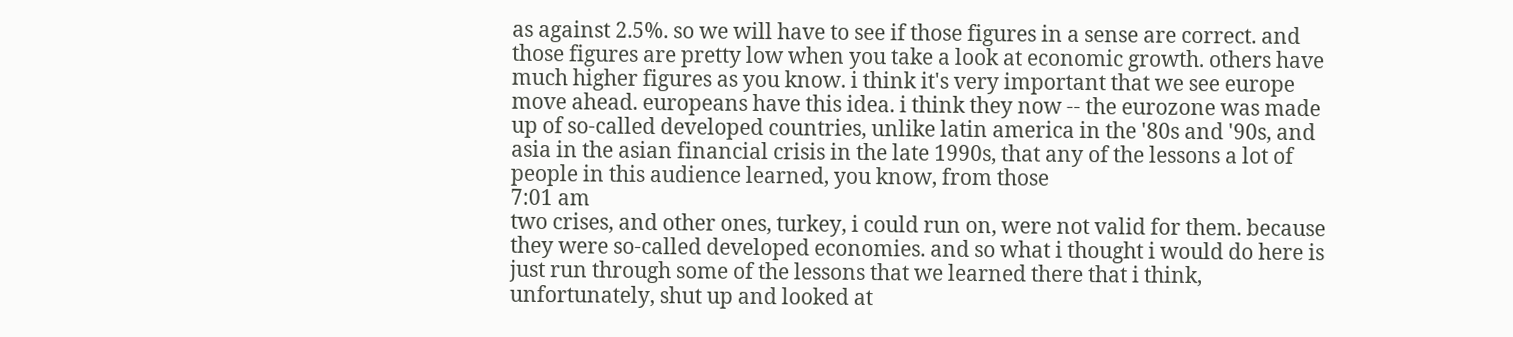as against 2.5%. so we will have to see if those figures in a sense are correct. and those figures are pretty low when you take a look at economic growth. others have much higher figures as you know. i think it's very important that we see europe move ahead. europeans have this idea. i think they now -- the eurozone was made up of so-called developed countries, unlike latin america in the '80s and '90s, and asia in the asian financial crisis in the late 1990s, that any of the lessons a lot of people in this audience learned, you know, from those
7:01 am
two crises, and other ones, turkey, i could run on, were not valid for them. because they were so-called developed economies. and so what i thought i would do here is just run through some of the lessons that we learned there that i think, unfortunately, shut up and looked at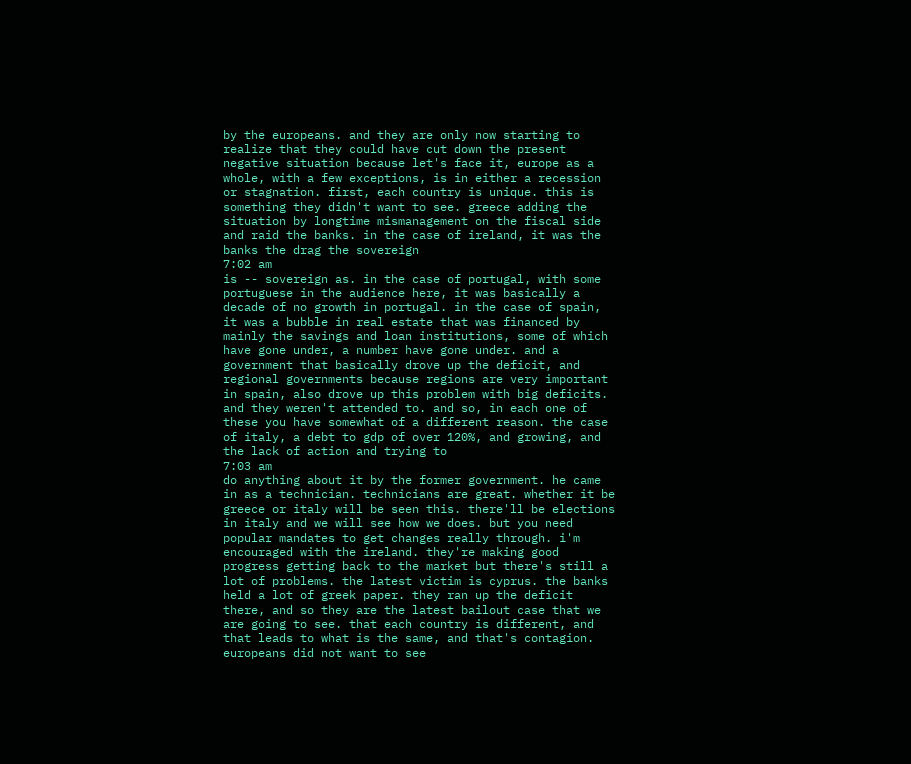by the europeans. and they are only now starting to realize that they could have cut down the present negative situation because let's face it, europe as a whole, with a few exceptions, is in either a recession or stagnation. first, each country is unique. this is something they didn't want to see. greece adding the situation by longtime mismanagement on the fiscal side and raid the banks. in the case of ireland, it was the banks the drag the sovereign
7:02 am
is -- sovereign as. in the case of portugal, with some portuguese in the audience here, it was basically a decade of no growth in portugal. in the case of spain, it was a bubble in real estate that was financed by mainly the savings and loan institutions, some of which have gone under, a number have gone under. and a government that basically drove up the deficit, and regional governments because regions are very important in spain, also drove up this problem with big deficits. and they weren't attended to. and so, in each one of these you have somewhat of a different reason. the case of italy, a debt to gdp of over 120%, and growing, and the lack of action and trying to
7:03 am
do anything about it by the former government. he came in as a technician. technicians are great. whether it be greece or italy will be seen this. there'll be elections in italy and we will see how we does. but you need popular mandates to get changes really through. i'm encouraged with the ireland. they're making good progress getting back to the market but there's still a lot of problems. the latest victim is cyprus. the banks held a lot of greek paper. they ran up the deficit there, and so they are the latest bailout case that we are going to see. that each country is different, and that leads to what is the same, and that's contagion. europeans did not want to see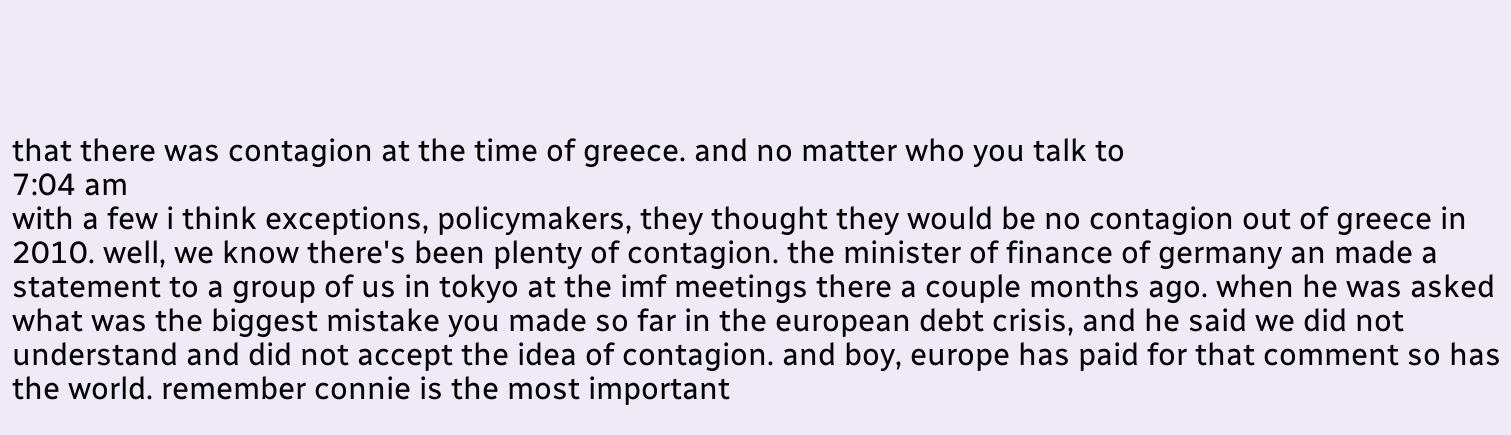that there was contagion at the time of greece. and no matter who you talk to
7:04 am
with a few i think exceptions, policymakers, they thought they would be no contagion out of greece in 2010. well, we know there's been plenty of contagion. the minister of finance of germany an made a statement to a group of us in tokyo at the imf meetings there a couple months ago. when he was asked what was the biggest mistake you made so far in the european debt crisis, and he said we did not understand and did not accept the idea of contagion. and boy, europe has paid for that comment so has the world. remember connie is the most important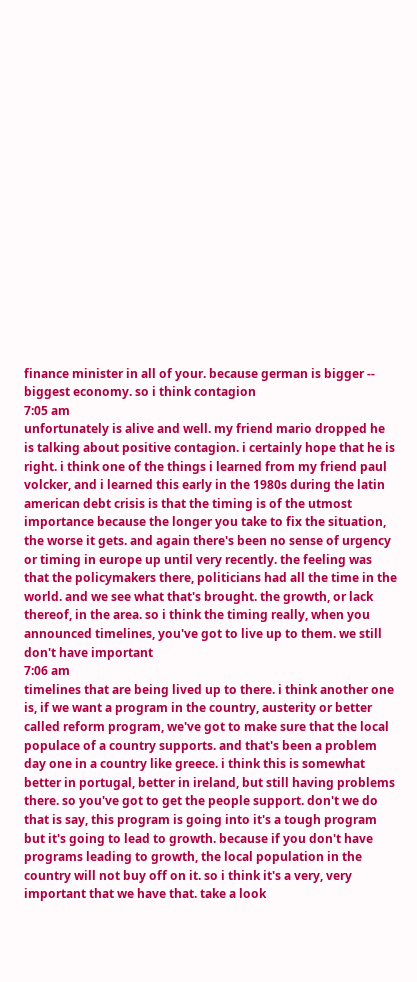finance minister in all of your. because german is bigger -- biggest economy. so i think contagion
7:05 am
unfortunately is alive and well. my friend mario dropped he is talking about positive contagion. i certainly hope that he is right. i think one of the things i learned from my friend paul volcker, and i learned this early in the 1980s during the latin american debt crisis is that the timing is of the utmost importance because the longer you take to fix the situation, the worse it gets. and again there's been no sense of urgency or timing in europe up until very recently. the feeling was that the policymakers there, politicians had all the time in the world. and we see what that's brought. the growth, or lack thereof, in the area. so i think the timing really, when you announced timelines, you've got to live up to them. we still don't have important
7:06 am
timelines that are being lived up to there. i think another one is, if we want a program in the country, austerity or better called reform program, we've got to make sure that the local populace of a country supports. and that's been a problem day one in a country like greece. i think this is somewhat better in portugal, better in ireland, but still having problems there. so you've got to get the people support. don't we do that is say, this program is going into it's a tough program but it's going to lead to growth. because if you don't have programs leading to growth, the local population in the country will not buy off on it. so i think it's a very, very important that we have that. take a look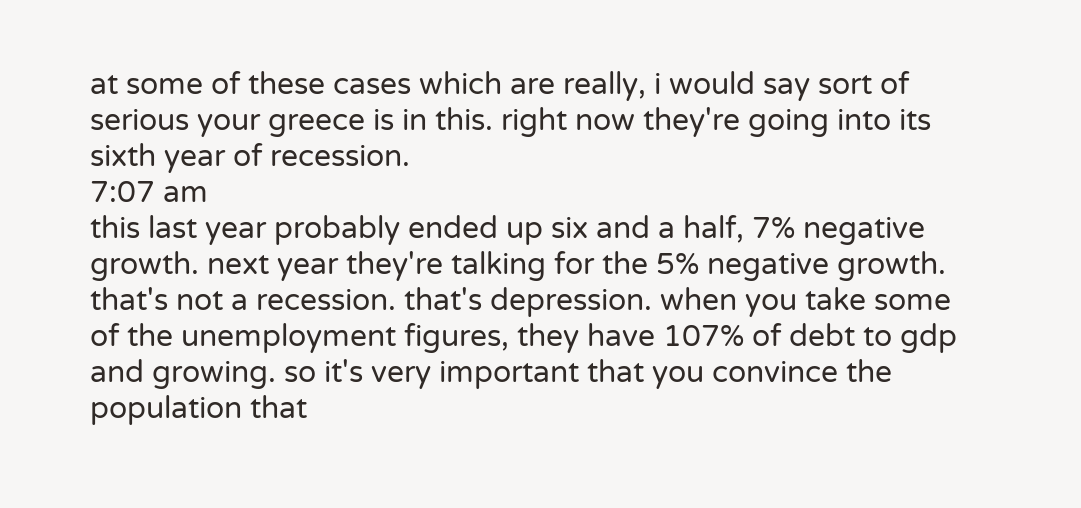at some of these cases which are really, i would say sort of serious your greece is in this. right now they're going into its sixth year of recession.
7:07 am
this last year probably ended up six and a half, 7% negative growth. next year they're talking for the 5% negative growth. that's not a recession. that's depression. when you take some of the unemployment figures, they have 107% of debt to gdp and growing. so it's very important that you convince the population that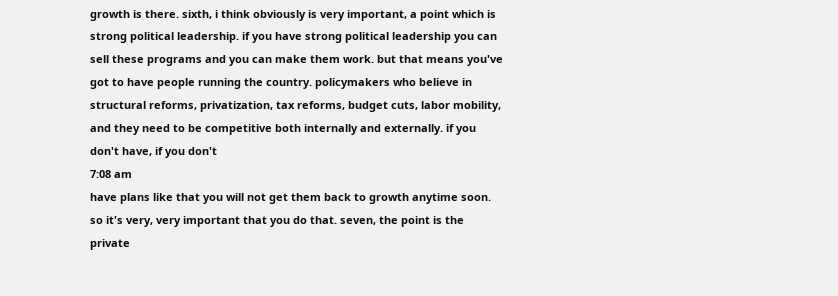growth is there. sixth, i think obviously is very important, a point which is strong political leadership. if you have strong political leadership you can sell these programs and you can make them work. but that means you've got to have people running the country. policymakers who believe in structural reforms, privatization, tax reforms, budget cuts, labor mobility, and they need to be competitive both internally and externally. if you don't have, if you don't
7:08 am
have plans like that you will not get them back to growth anytime soon. so it's very, very important that you do that. seven, the point is the private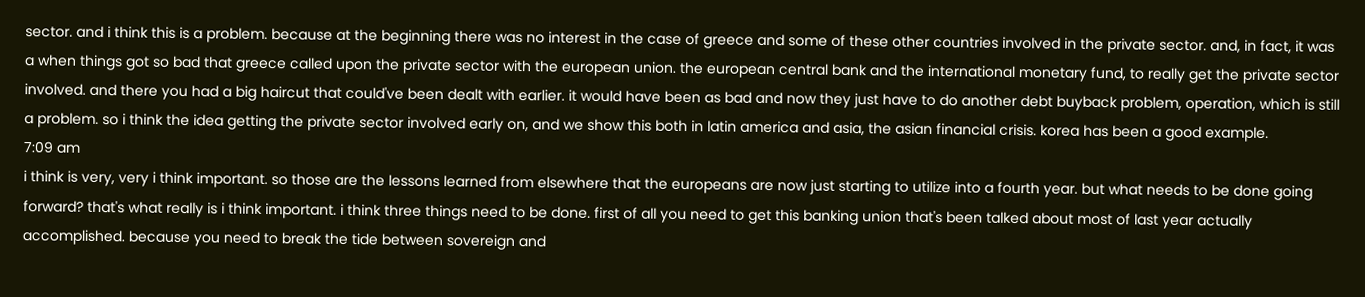sector. and i think this is a problem. because at the beginning there was no interest in the case of greece and some of these other countries involved in the private sector. and, in fact, it was a when things got so bad that greece called upon the private sector with the european union. the european central bank and the international monetary fund, to really get the private sector involved. and there you had a big haircut that could've been dealt with earlier. it would have been as bad and now they just have to do another debt buyback problem, operation, which is still a problem. so i think the idea getting the private sector involved early on, and we show this both in latin america and asia, the asian financial crisis. korea has been a good example.
7:09 am
i think is very, very i think important. so those are the lessons learned from elsewhere that the europeans are now just starting to utilize into a fourth year. but what needs to be done going forward? that's what really is i think important. i think three things need to be done. first of all you need to get this banking union that's been talked about most of last year actually accomplished. because you need to break the tide between sovereign and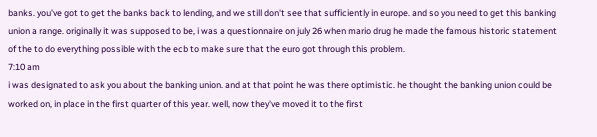banks. you've got to get the banks back to lending, and we still don't see that sufficiently in europe. and so you need to get this banking union a range. originally it was supposed to be, i was a questionnaire on july 26 when mario drug he made the famous historic statement of the to do everything possible with the ecb to make sure that the euro got through this problem.
7:10 am
i was designated to ask you about the banking union. and at that point he was there optimistic. he thought the banking union could be worked on, in place in the first quarter of this year. well, now they've moved it to the first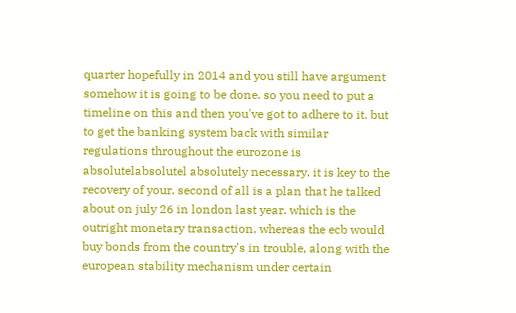quarter hopefully in 2014 and you still have argument somehow it is going to be done. so you need to put a timeline on this and then you've got to adhere to it. but to get the banking system back with similar regulations throughout the eurozone is absolutelabsolutel absolutely necessary. it is key to the recovery of your. second of all is a plan that he talked about on july 26 in london last year. which is the outright monetary transaction, whereas the ecb would buy bonds from the country's in trouble, along with the european stability mechanism under certain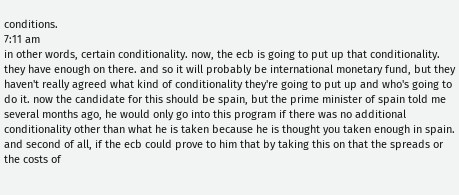conditions.
7:11 am
in other words, certain conditionality. now, the ecb is going to put up that conditionality. they have enough on there. and so it will probably be international monetary fund, but they haven't really agreed what kind of conditionality they're going to put up and who's going to do it. now the candidate for this should be spain, but the prime minister of spain told me several months ago, he would only go into this program if there was no additional conditionality other than what he is taken because he is thought you taken enough in spain. and second of all, if the ecb could prove to him that by taking this on that the spreads or the costs of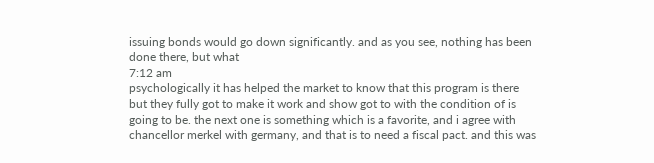issuing bonds would go down significantly. and as you see, nothing has been done there, but what
7:12 am
psychologically it has helped the market to know that this program is there but they fully got to make it work and show got to with the condition of is going to be. the next one is something which is a favorite, and i agree with chancellor merkel with germany, and that is to need a fiscal pact. and this was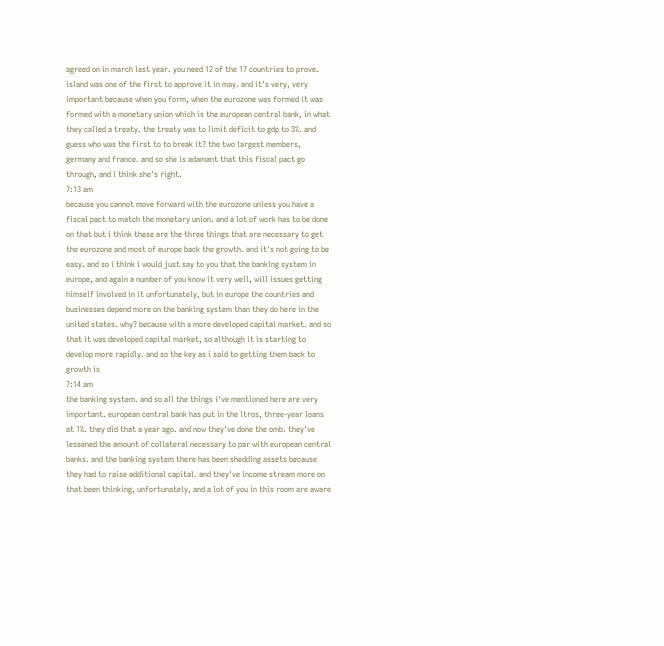agreed on in march last year. you need 12 of the 17 countries to prove. island was one of the first to approve it in may. and it's very, very important because when you form, when the eurozone was formed it was formed with a monetary union which is the european central bank, in what they called a treaty. the treaty was to limit deficit to gdp to 3%. and guess who was the first to to break it? the two largest members, germany and france. and so she is adamant that this fiscal pact go through, and i think she's right.
7:13 am
because you cannot move forward with the eurozone unless you have a fiscal pact to match the monetary union. and a lot of work has to be done on that but i think these are the three things that are necessary to get the eurozone and most of europe back the growth. and it's not going to be easy. and so i think i would just say to you that the banking system in europe, and again a number of you know it very well, will issues getting himself involved in it unfortunately, but in europe the countries and businesses depend more on the banking system than they do here in the united states. why? because with a more developed capital market. and so that it was developed capital market, so although it is starting to develop more rapidly. and so the key as i said to getting them back to growth is
7:14 am
the banking system. and so all the things i've mentioned here are very important. european central bank has put in the ltros, three-year loans at 1%. they did that a year ago. and now they've done the omb. they've lessened the amount of collateral necessary to par with european central banks. and the banking system there has been shedding assets because they had to raise additional capital. and they've income stream more on that been thinking, unfortunately, and a lot of you in this room are aware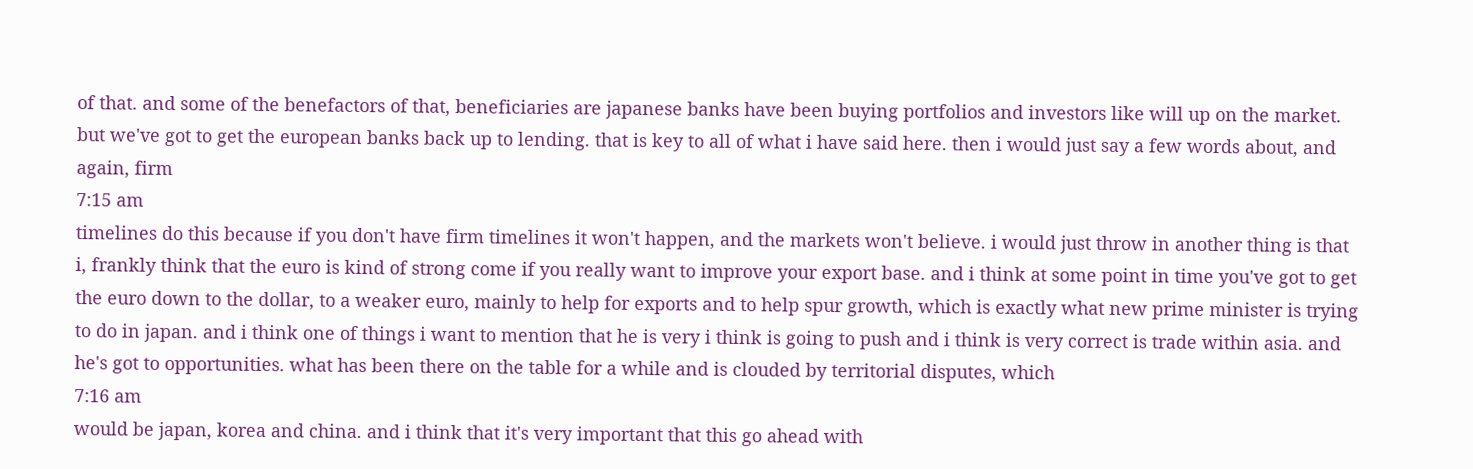of that. and some of the benefactors of that, beneficiaries are japanese banks have been buying portfolios and investors like will up on the market. but we've got to get the european banks back up to lending. that is key to all of what i have said here. then i would just say a few words about, and again, firm
7:15 am
timelines do this because if you don't have firm timelines it won't happen, and the markets won't believe. i would just throw in another thing is that i, frankly think that the euro is kind of strong come if you really want to improve your export base. and i think at some point in time you've got to get the euro down to the dollar, to a weaker euro, mainly to help for exports and to help spur growth, which is exactly what new prime minister is trying to do in japan. and i think one of things i want to mention that he is very i think is going to push and i think is very correct is trade within asia. and he's got to opportunities. what has been there on the table for a while and is clouded by territorial disputes, which
7:16 am
would be japan, korea and china. and i think that it's very important that this go ahead with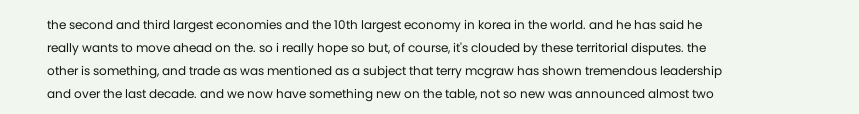the second and third largest economies and the 10th largest economy in korea in the world. and he has said he really wants to move ahead on the. so i really hope so but, of course, it's clouded by these territorial disputes. the other is something, and trade as was mentioned as a subject that terry mcgraw has shown tremendous leadership and over the last decade. and we now have something new on the table, not so new was announced almost two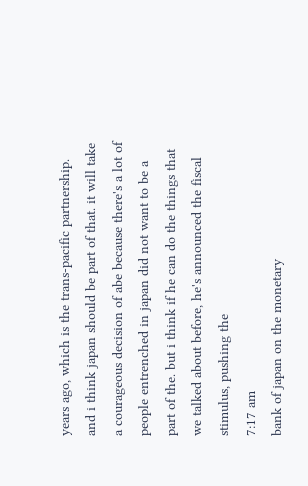years ago, which is the trans-pacific partnership. and i think japan should be part of that. it will take a courageous decision of abe because there's a lot of people entrenched in japan did not want to be a part of the. but i think if he can do the things that we talked about before, he's announced the fiscal stimulus, pushing the
7:17 am
bank of japan on the monetary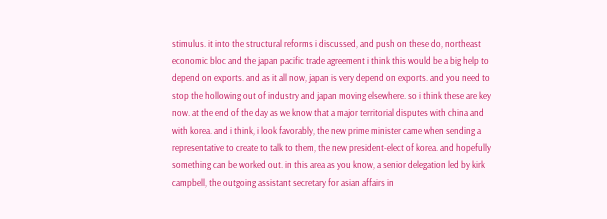stimulus. it into the structural reforms i discussed, and push on these do, northeast economic bloc and the japan pacific trade agreement i think this would be a big help to depend on exports. and as it all now, japan is very depend on exports. and you need to stop the hollowing out of industry and japan moving elsewhere. so i think these are key now. at the end of the day as we know that a major territorial disputes with china and with korea. and i think, i look favorably, the new prime minister came when sending a representative to create to talk to them, the new president-elect of korea. and hopefully something can be worked out. in this area as you know, a senior delegation led by kirk campbell, the outgoing assistant secretary for asian affairs in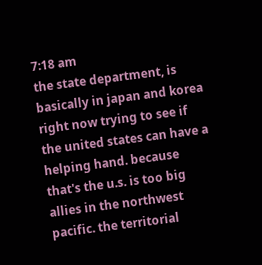7:18 am
the state department, is basically in japan and korea right now trying to see if the united states can have a helping hand. because that's the u.s. is too big allies in the northwest pacific. the territorial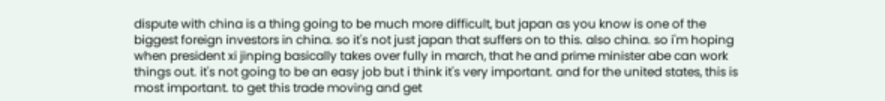dispute with china is a thing going to be much more difficult, but japan as you know is one of the biggest foreign investors in china. so it's not just japan that suffers on to this. also china. so i'm hoping when president xi jinping basically takes over fully in march, that he and prime minister abe can work things out. it's not going to be an easy job but i think it's very important. and for the united states, this is most important. to get this trade moving and get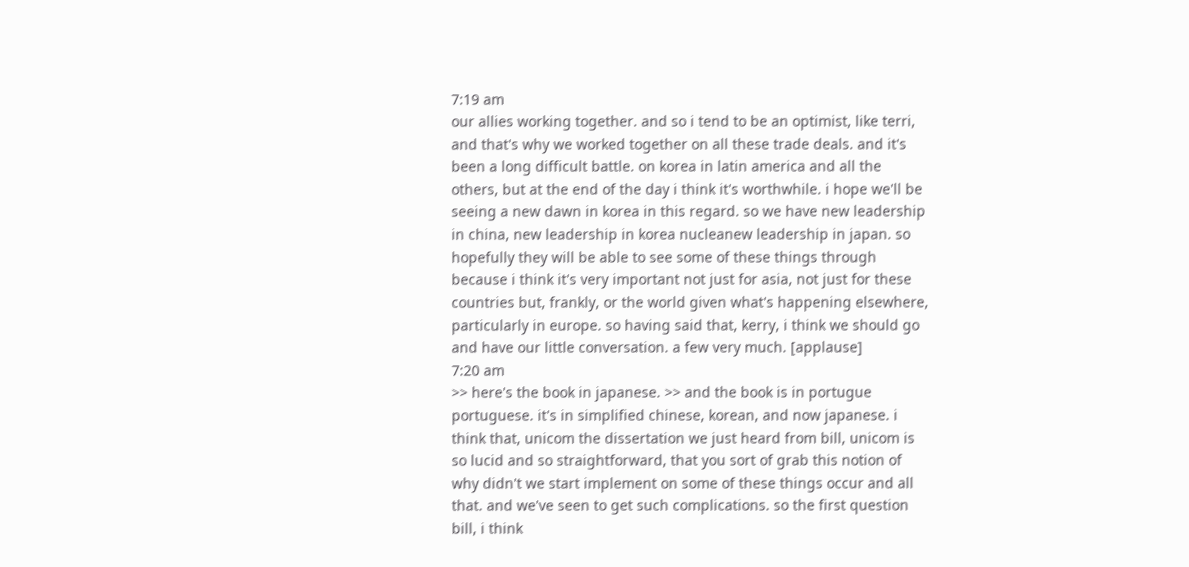7:19 am
our allies working together. and so i tend to be an optimist, like terri, and that's why we worked together on all these trade deals. and it's been a long difficult battle. on korea in latin america and all the others, but at the end of the day i think it's worthwhile. i hope we'll be seeing a new dawn in korea in this regard. so we have new leadership in china, new leadership in korea nucleanew leadership in japan. so hopefully they will be able to see some of these things through because i think it's very important not just for asia, not just for these countries but, frankly, or the world given what's happening elsewhere, particularly in europe. so having said that, kerry, i think we should go and have our little conversation. a few very much. [applause]
7:20 am
>> here's the book in japanese. >> and the book is in portugue portuguese. it's in simplified chinese, korean, and now japanese. i think that, unicom the dissertation we just heard from bill, unicom is so lucid and so straightforward, that you sort of grab this notion of why didn't we start implement on some of these things occur and all that. and we've seen to get such complications. so the first question bill, i think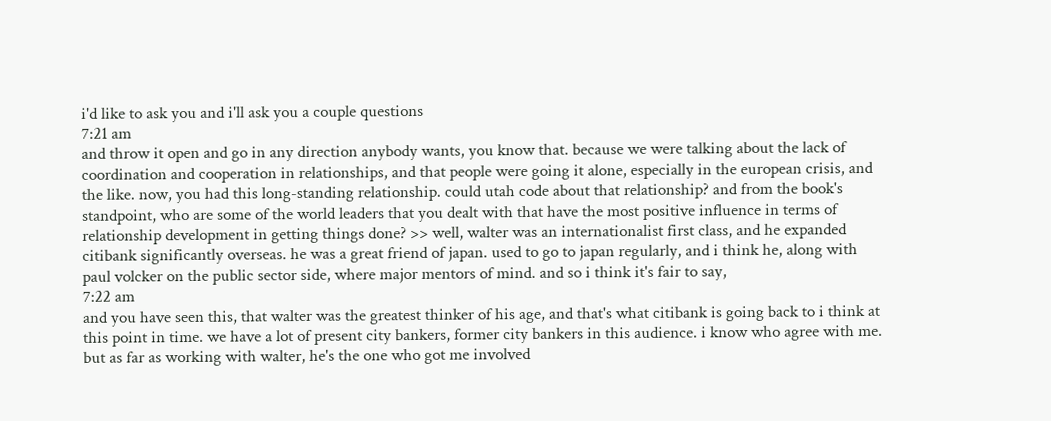i'd like to ask you and i'll ask you a couple questions
7:21 am
and throw it open and go in any direction anybody wants, you know that. because we were talking about the lack of coordination and cooperation in relationships, and that people were going it alone, especially in the european crisis, and the like. now, you had this long-standing relationship. could utah code about that relationship? and from the book's standpoint, who are some of the world leaders that you dealt with that have the most positive influence in terms of relationship development in getting things done? >> well, walter was an internationalist first class, and he expanded citibank significantly overseas. he was a great friend of japan. used to go to japan regularly, and i think he, along with paul volcker on the public sector side, where major mentors of mind. and so i think it's fair to say,
7:22 am
and you have seen this, that walter was the greatest thinker of his age, and that's what citibank is going back to i think at this point in time. we have a lot of present city bankers, former city bankers in this audience. i know who agree with me. but as far as working with walter, he's the one who got me involved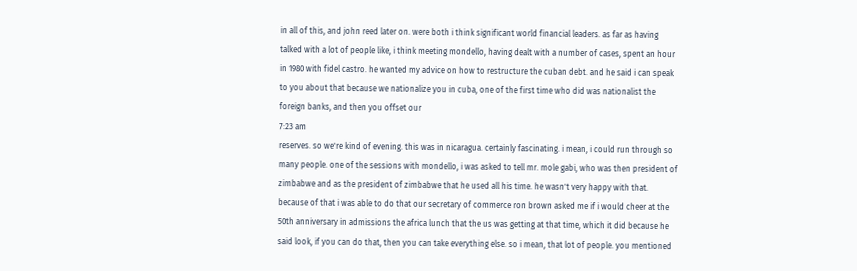in all of this, and john reed later on. were both i think significant world financial leaders. as far as having talked with a lot of people like, i think meeting mondello, having dealt with a number of cases, spent an hour in 1980 with fidel castro. he wanted my advice on how to restructure the cuban debt. and he said i can speak to you about that because we nationalize you in cuba, one of the first time who did was nationalist the foreign banks, and then you offset our
7:23 am
reserves. so we're kind of evening. this was in nicaragua. certainly fascinating. i mean, i could run through so many people. one of the sessions with mondello, i was asked to tell mr. mole gabi, who was then president of zimbabwe and as the president of zimbabwe that he used all his time. he wasn't very happy with that. because of that i was able to do that our secretary of commerce ron brown asked me if i would cheer at the 50th anniversary in admissions the africa lunch that the us was getting at that time, which it did because he said look, if you can do that, then you can take everything else. so i mean, that lot of people. you mentioned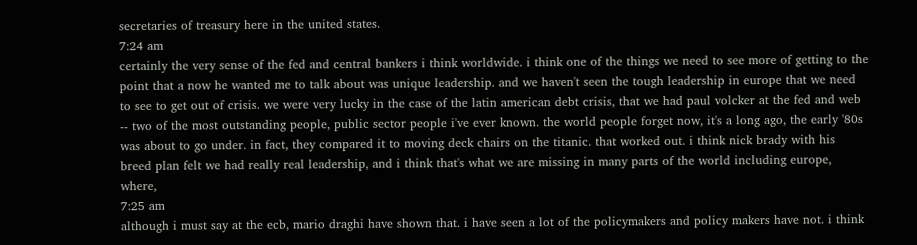secretaries of treasury here in the united states.
7:24 am
certainly the very sense of the fed and central bankers i think worldwide. i think one of the things we need to see more of getting to the point that a now he wanted me to talk about was unique leadership. and we haven't seen the tough leadership in europe that we need to see to get out of crisis. we were very lucky in the case of the latin american debt crisis, that we had paul volcker at the fed and web -- two of the most outstanding people, public sector people i've ever known. the world people forget now, it's a long ago, the early '80s was about to go under. in fact, they compared it to moving deck chairs on the titanic. that worked out. i think nick brady with his breed plan felt we had really real leadership, and i think that's what we are missing in many parts of the world including europe, where,
7:25 am
although i must say at the ecb, mario draghi have shown that. i have seen a lot of the policymakers and policy makers have not. i think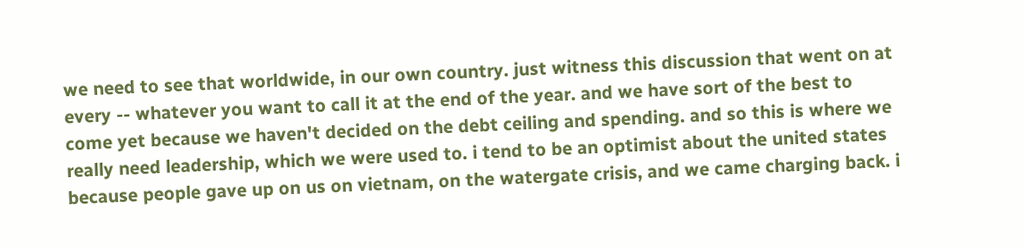we need to see that worldwide, in our own country. just witness this discussion that went on at every -- whatever you want to call it at the end of the year. and we have sort of the best to come yet because we haven't decided on the debt ceiling and spending. and so this is where we really need leadership, which we were used to. i tend to be an optimist about the united states because people gave up on us on vietnam, on the watergate crisis, and we came charging back. i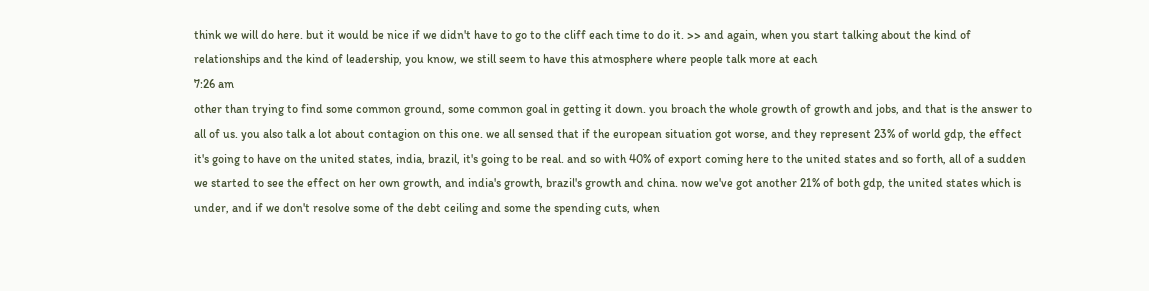think we will do here. but it would be nice if we didn't have to go to the cliff each time to do it. >> and again, when you start talking about the kind of relationships and the kind of leadership, you know, we still seem to have this atmosphere where people talk more at each
7:26 am
other than trying to find some common ground, some common goal in getting it down. you broach the whole growth of growth and jobs, and that is the answer to all of us. you also talk a lot about contagion on this one. we all sensed that if the european situation got worse, and they represent 23% of world gdp, the effect it's going to have on the united states, india, brazil, it's going to be real. and so with 40% of export coming here to the united states and so forth, all of a sudden we started to see the effect on her own growth, and india's growth, brazil's growth and china. now we've got another 21% of both gdp, the united states which is under, and if we don't resolve some of the debt ceiling and some the spending cuts, when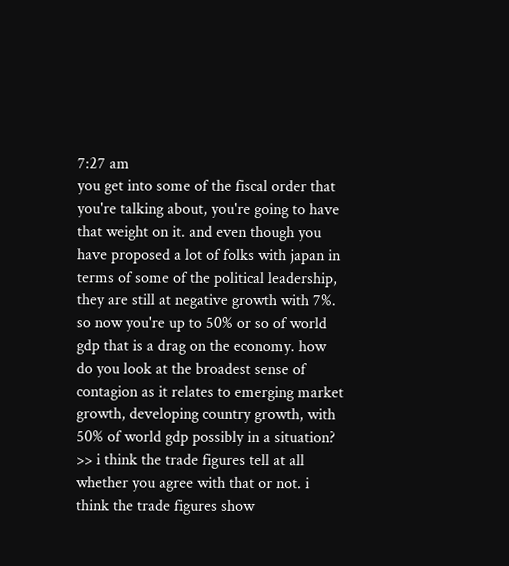7:27 am
you get into some of the fiscal order that you're talking about, you're going to have that weight on it. and even though you have proposed a lot of folks with japan in terms of some of the political leadership, they are still at negative growth with 7%. so now you're up to 50% or so of world gdp that is a drag on the economy. how do you look at the broadest sense of contagion as it relates to emerging market growth, developing country growth, with 50% of world gdp possibly in a situation? >> i think the trade figures tell at all whether you agree with that or not. i think the trade figures show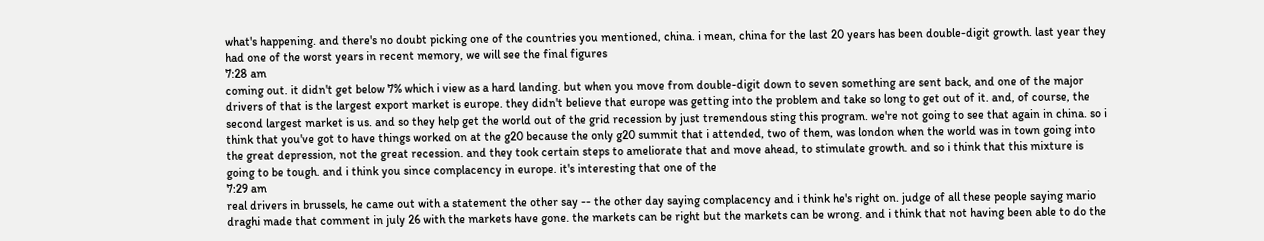what's happening. and there's no doubt picking one of the countries you mentioned, china. i mean, china for the last 20 years has been double-digit growth. last year they had one of the worst years in recent memory, we will see the final figures
7:28 am
coming out. it didn't get below 7% which i view as a hard landing. but when you move from double-digit down to seven something are sent back, and one of the major drivers of that is the largest export market is europe. they didn't believe that europe was getting into the problem and take so long to get out of it. and, of course, the second largest market is us. and so they help get the world out of the grid recession by just tremendous sting this program. we're not going to see that again in china. so i think that you've got to have things worked on at the g20 because the only g20 summit that i attended, two of them, was london when the world was in town going into the great depression, not the great recession. and they took certain steps to ameliorate that and move ahead, to stimulate growth. and so i think that this mixture is going to be tough. and i think you since complacency in europe. it's interesting that one of the
7:29 am
real drivers in brussels, he came out with a statement the other say -- the other day saying complacency and i think he's right on. judge of all these people saying mario draghi made that comment in july 26 with the markets have gone. the markets can be right but the markets can be wrong. and i think that not having been able to do the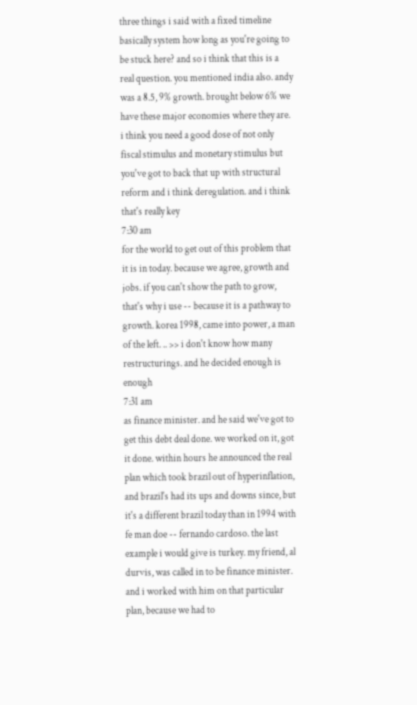three things i said with a fixed timeline basically system how long as you're going to be stuck here? and so i think that this is a real question. you mentioned india also. andy was a 8.5, 9% growth. brought below 6% we have these major economies where they are. i think you need a good dose of not only fiscal stimulus and monetary stimulus but you've got to back that up with structural reform and i think deregulation. and i think that's really key
7:30 am
for the world to get out of this problem that it is in today. because we agree, growth and jobs. if you can't show the path to grow, that's why i use -- because it is a pathway to growth. korea 1998, came into power, a man of the left. .. >> i don't know how many restructurings. and he decided enough is enough
7:31 am
as finance minister. and he said we've got to get this debt deal done. we worked on it, got it done. within hours he announced the real plan which took brazil out of hyperinflation, and brazil's had its ups and downs since, but it's a different brazil today than in 1994 with fe man doe -- fernando cardoso. the last example i would give is turkey. my friend, al durvis, was called in to be finance minister. and i worked with him on that particular plan, because we had to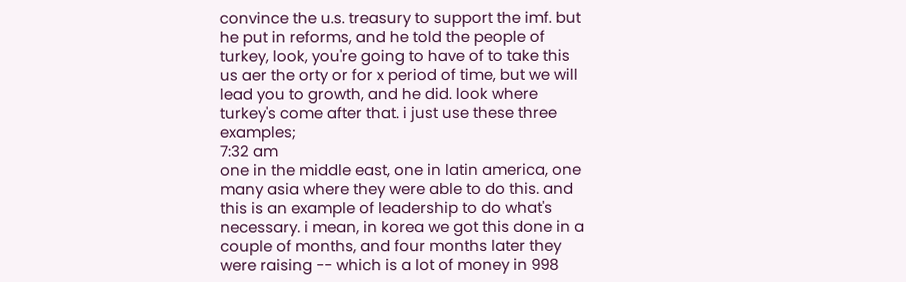convince the u.s. treasury to support the imf. but he put in reforms, and he told the people of turkey, look, you're going to have of to take this us aer the orty or for x period of time, but we will lead you to growth, and he did. look where turkey's come after that. i just use these three examples;
7:32 am
one in the middle east, one in latin america, one many asia where they were able to do this. and this is an example of leadership to do what's necessary. i mean, in korea we got this done in a couple of months, and four months later they were raising -- which is a lot of money in 998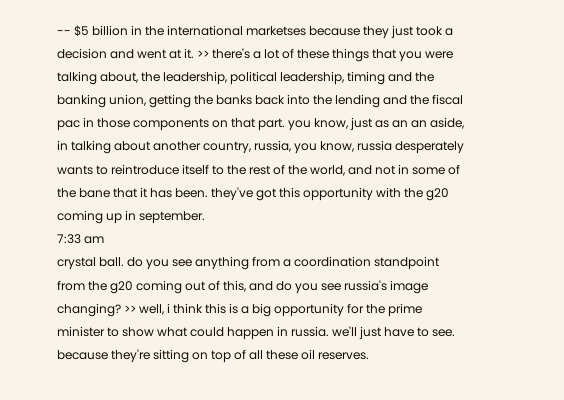-- $5 billion in the international marketses because they just took a decision and went at it. >> there's a lot of these things that you were talking about, the leadership, political leadership, timing and the banking union, getting the banks back into the lending and the fiscal pac in those components on that part. you know, just as an an aside, in talking about another country, russia, you know, russia desperately wants to reintroduce itself to the rest of the world, and not in some of the bane that it has been. they've got this opportunity with the g20 coming up in september.
7:33 am
crystal ball. do you see anything from a coordination standpoint from the g20 coming out of this, and do you see russia's image changing? >> well, i think this is a big opportunity for the prime minister to show what could happen in russia. we'll just have to see. because they're sitting on top of all these oil reserves.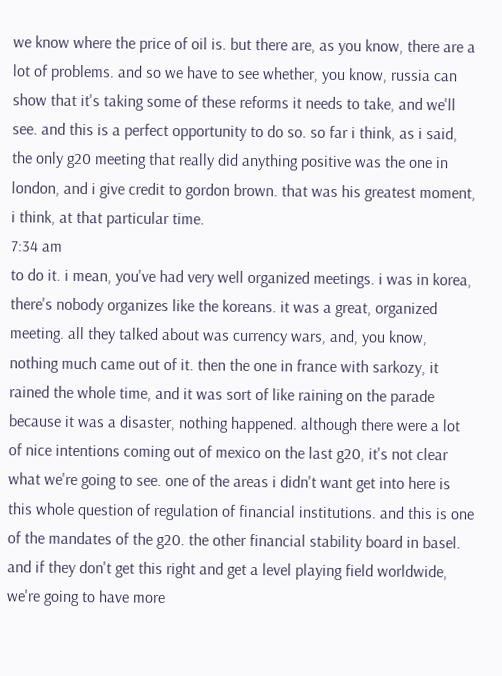we know where the price of oil is. but there are, as you know, there are a lot of problems. and so we have to see whether, you know, russia can show that it's taking some of these reforms it needs to take, and we'll see. and this is a perfect opportunity to do so. so far i think, as i said, the only g20 meeting that really did anything positive was the one in london, and i give credit to gordon brown. that was his greatest moment, i think, at that particular time.
7:34 am
to do it. i mean, you've had very well organized meetings. i was in korea, there's nobody organizes like the koreans. it was a great, organized meeting. all they talked about was currency wars, and, you know, nothing much came out of it. then the one in france with sarkozy, it rained the whole time, and it was sort of like raining on the parade because it was a disaster, nothing happened. although there were a lot of nice intentions coming out of mexico on the last g20, it's not clear what we're going to see. one of the areas i didn't want get into here is this whole question of regulation of financial institutions. and this is one of the mandates of the g20. the other financial stability board in basel. and if they don't get this right and get a level playing field worldwide, we're going to have more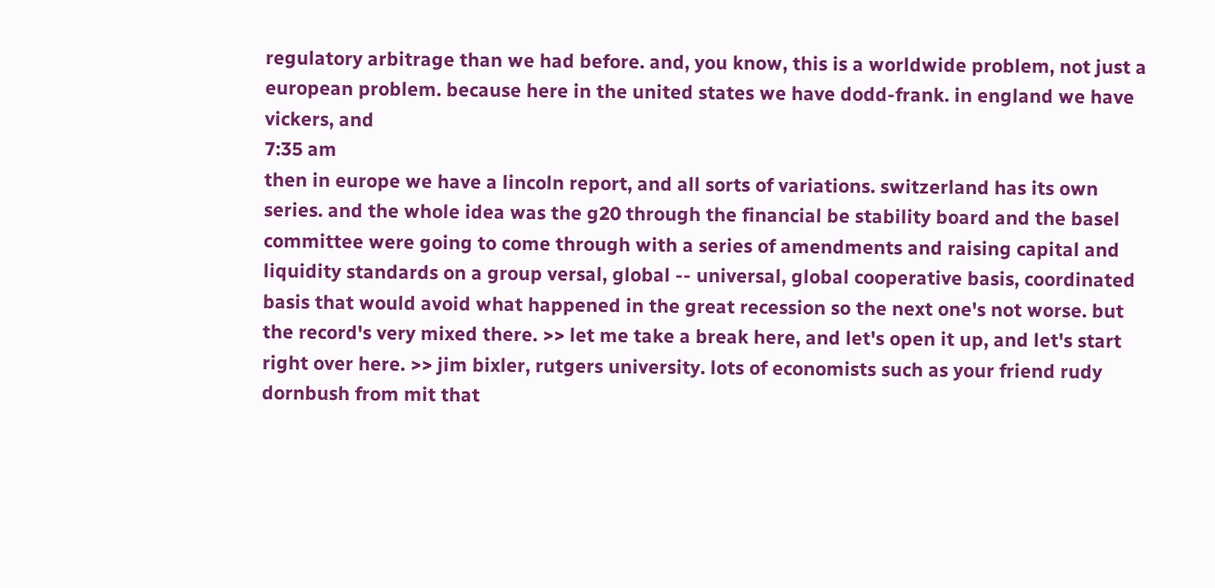regulatory arbitrage than we had before. and, you know, this is a worldwide problem, not just a european problem. because here in the united states we have dodd-frank. in england we have vickers, and
7:35 am
then in europe we have a lincoln report, and all sorts of variations. switzerland has its own series. and the whole idea was the g20 through the financial be stability board and the basel committee were going to come through with a series of amendments and raising capital and liquidity standards on a group versal, global -- universal, global cooperative basis, coordinated basis that would avoid what happened in the great recession so the next one's not worse. but the record's very mixed there. >> let me take a break here, and let's open it up, and let's start right over here. >> jim bixler, rutgers university. lots of economists such as your friend rudy dornbush from mit that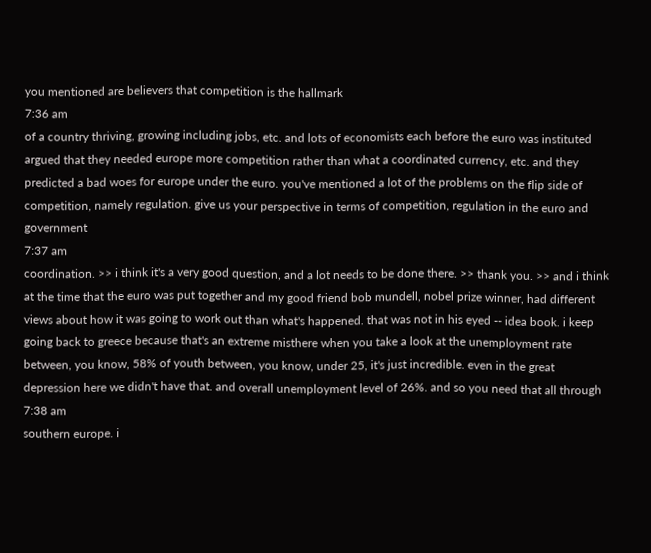you mentioned are believers that competition is the hallmark
7:36 am
of a country thriving, growing including jobs, etc. and lots of economists each before the euro was instituted argued that they needed europe more competition rather than what a coordinated currency, etc. and they predicted a bad woes for europe under the euro. you've mentioned a lot of the problems on the flip side of competition, namely regulation. give us your perspective in terms of competition, regulation in the euro and government
7:37 am
coordination. >> i think it's a very good question, and a lot needs to be done there. >> thank you. >> and i think at the time that the euro was put together and my good friend bob mundell, nobel prize winner, had different views about how it was going to work out than what's happened. that was not in his eyed -- idea book. i keep going back to greece because that's an extreme misthere when you take a look at the unemployment rate between, you know, 58% of youth between, you know, under 25, it's just incredible. even in the great depression here we didn't have that. and overall unemployment level of 26%. and so you need that all through
7:38 am
southern europe. i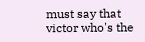must say that victor who's the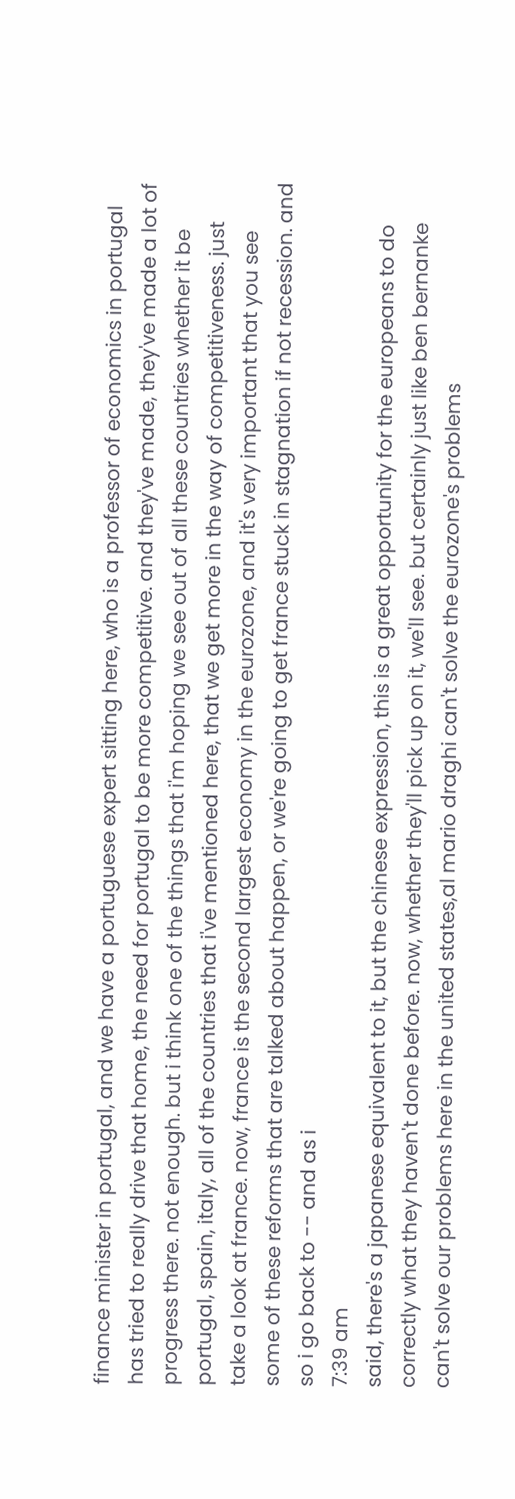finance minister in portugal, and we have a portuguese expert sitting here, who is a professor of economics in portugal has tried to really drive that home, the need for portugal to be more competitive. and they've made, they've made a lot of progress there. not enough. but i think one of the things that i'm hoping we see out of all these countries whether it be portugal, spain, italy, all of the countries that i've mentioned here, that we get more in the way of competitiveness. just take a look at france. now, france is the second largest economy in the eurozone, and it's very important that you see some of these reforms that are talked about happen, or we're going to get france stuck in stagnation if not recession. and so i go back to -- and as i
7:39 am
said, there's a japanese equivalent to it, but the chinese expression, this is a great opportunity for the europeans to do correctly what they haven't done before. now, whether they'll pick up on it, we'll see. but certainly just like ben bernanke can't solve our problems here in the united states,al mario draghi can't solve the eurozone's problems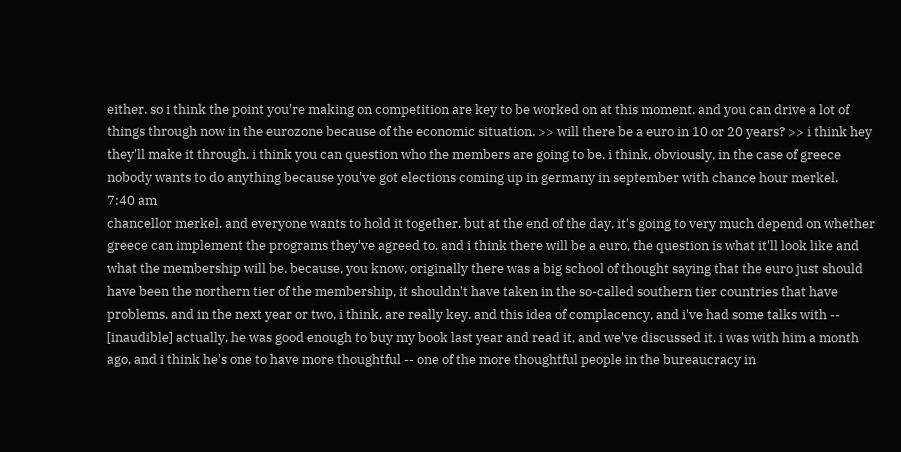either. so i think the point you're making on competition are key to be worked on at this moment. and you can drive a lot of things through now in the eurozone because of the economic situation. >> will there be a euro in 10 or 20 years? >> i think hey they'll make it through. i think you can question who the members are going to be. i think, obviously, in the case of greece nobody wants to do anything because you've got elections coming up in germany in september with chance hour merkel.
7:40 am
chancellor merkel. and everyone wants to hold it together. but at the end of the day, it's going to very much depend on whether greece can implement the programs they've agreed to. and i think there will be a euro, the question is what it'll look like and what the membership will be. because, you know, originally there was a big school of thought saying that the euro just should have been the northern tier of the membership, it shouldn't have taken in the so-called southern tier countries that have problems. and in the next year or two, i think, are really key. and this idea of complacency, and i've had some talks with -- [inaudible] actually, he was good enough to buy my book last year and read it, and we've discussed it. i was with him a month ago, and i think he's one to have more thoughtful -- one of the more thoughtful people in the bureaucracy in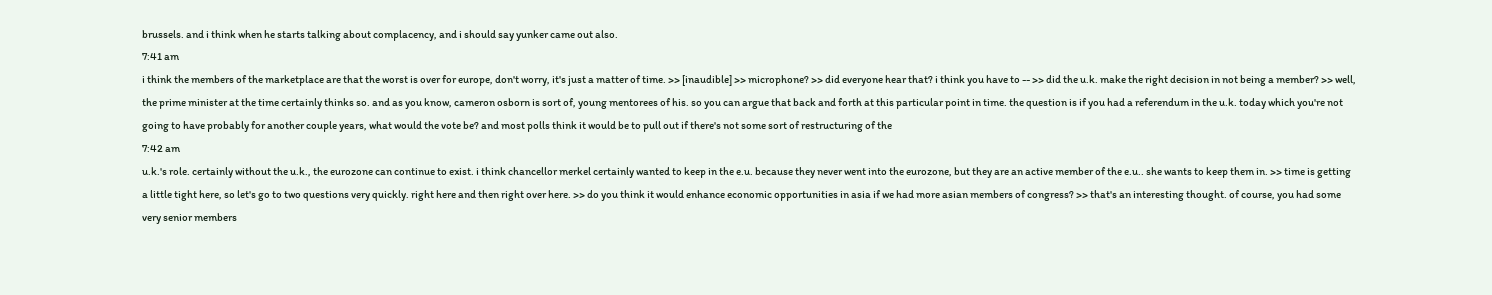brussels. and i think when he starts talking about complacency, and i should say yunker came out also.
7:41 am
i think the members of the marketplace are that the worst is over for europe, don't worry, it's just a matter of time. >> [inaudible] >> microphone? >> did everyone hear that? i think you have to -- >> did the u.k. make the right decision in not being a member? >> well, the prime minister at the time certainly thinks so. and as you know, cameron osborn is sort of, young mentorees of his. so you can argue that back and forth at this particular point in time. the question is if you had a referendum in the u.k. today which you're not going to have probably for another couple years, what would the vote be? and most polls think it would be to pull out if there's not some sort of restructuring of the
7:42 am
u.k.'s role. certainly without the u.k., the eurozone can continue to exist. i think chancellor merkel certainly wanted to keep in the e.u. because they never went into the eurozone, but they are an active member of the e.u.. she wants to keep them in. >> time is getting a little tight here, so let's go to two questions very quickly. right here and then right over here. >> do you think it would enhance economic opportunities in asia if we had more asian members of congress? >> that's an interesting thought. of course, you had some very senior members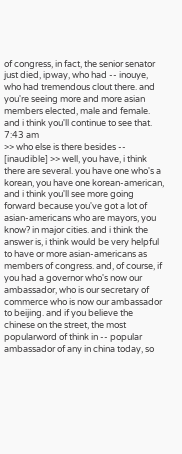of congress, in fact, the senior senator just died, ipway, who had -- inouye, who had tremendous clout there. and you're seeing more and more asian members elected, male and female. and i think you'll continue to see that.
7:43 am
>> who else is there besides -- [inaudible] >> well, you have, i think there are several. you have one who's a korean, you have one korean-american, and i think you'll see more going forward because you've got a lot of asian-americans who are mayors, you know? in major cities. and i think the answer is, i think would be very helpful to have or more asian-americans as members of congress. and, of course, if you had a governor who's now our ambassador, who is our secretary of commerce who is now our ambassador to beijing. and if you believe the chinese on the street, the most popularword of think in -- popular ambassador of any in china today, so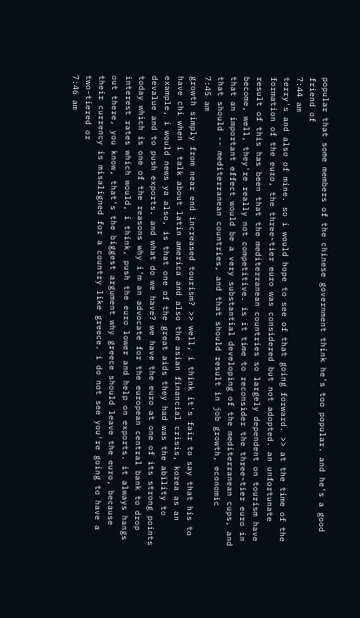popular that some members of the chinese government think he's too popular. and he's a good friend of
7:44 am
terry's and also of mine. so i would hope to see of that going forward. >> at the time of the formation of the euro, the three-tier euro was considered but not adopted. an unfortunate result of this has been that the mediterranean countries so largely dependent on tourism have become, well, they're really not competitive. is it time to reconsider the three-tier euro in that an important effect would be a very substantial developing of the mediterranean cups, and that should -- mediterranean countries, and that should result in job growth, economic
7:45 am
growth simply from near end increased tourism? >> well, i think it's fair to say that his to have chi when i talk about latin america and also the asian financial crisis, korea as an example, i would news ya also, is that one of the great aids they had was the ability to devalue and to push exports. and what do we have? we have the euro at one of its strong points today which is one of the reasons why i'm an advocate for the european central bank to drop interest rates which would, i think, push the euro lower and help on exports. it always hangs out there, you know, that's the biggest argument why greece should leave the euro, because their currency is misaligned for a country like greece. i do not see you're going to have a two-tiered or
7:46 am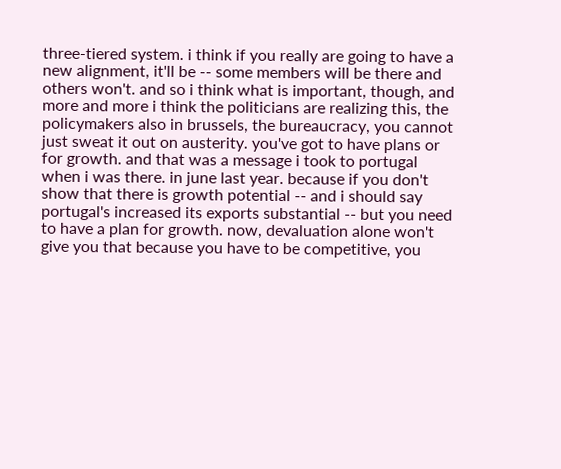three-tiered system. i think if you really are going to have a new alignment, it'll be -- some members will be there and others won't. and so i think what is important, though, and more and more i think the politicians are realizing this, the policymakers also in brussels, the bureaucracy, you cannot just sweat it out on austerity. you've got to have plans or for growth. and that was a message i took to portugal when i was there. in june last year. because if you don't show that there is growth potential -- and i should say portugal's increased its exports substantial -- but you need to have a plan for growth. now, devaluation alone won't give you that because you have to be competitive, you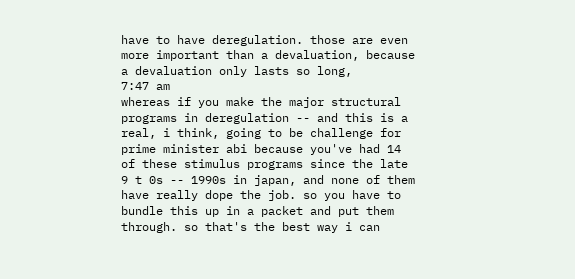have to have deregulation. those are even more important than a devaluation, because a devaluation only lasts so long,
7:47 am
whereas if you make the major structural programs in deregulation -- and this is a real, i think, going to be challenge for prime minister abi because you've had 14 of these stimulus programs since the late 9 t 0s -- 1990s in japan, and none of them have really dope the job. so you have to bundle this up in a packet and put them through. so that's the best way i can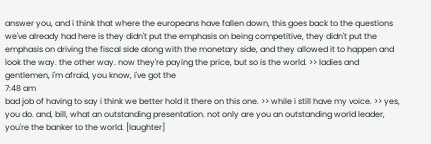answer you, and i think that where the europeans have fallen down, this goes back to the questions we've already had here is they didn't put the emphasis on being competitive, they didn't put the emphasis on driving the fiscal side along with the monetary side, and they allowed it to happen and look the way. the other way. now they're paying the price, but so is the world. >> ladies and gentlemen, i'm afraid, you know, i've got the
7:48 am
bad job of having to say i think we better hold it there on this one. >> while i still have my voice. >> yes, you do. and, bill, what an outstanding presentation. not only are you an outstanding world leader, you're the banker to the world. [laughter]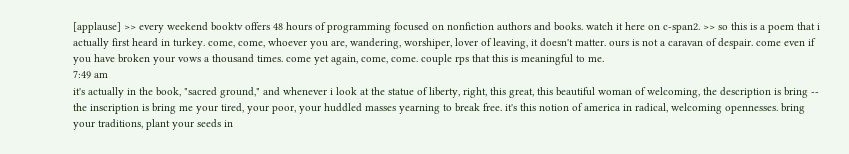[applause] >> every weekend booktv offers 48 hours of programming focused on nonfiction authors and books. watch it here on c-span2. >> so this is a poem that i actually first heard in turkey. come, come, whoever you are, wandering, worshiper, lover of leaving, it doesn't matter. ours is not a caravan of despair. come even if you have broken your vows a thousand times. come yet again, come, come. couple rps that this is meaningful to me.
7:49 am
it's actually in the book, "sacred ground," and whenever i look at the statue of liberty, right, this great, this beautiful woman of welcoming, the description is bring -- the inscription is bring me your tired, your poor, your huddled masses yearning to break free. it's this notion of america in radical, welcoming opennesses. bring your traditions, plant your seeds in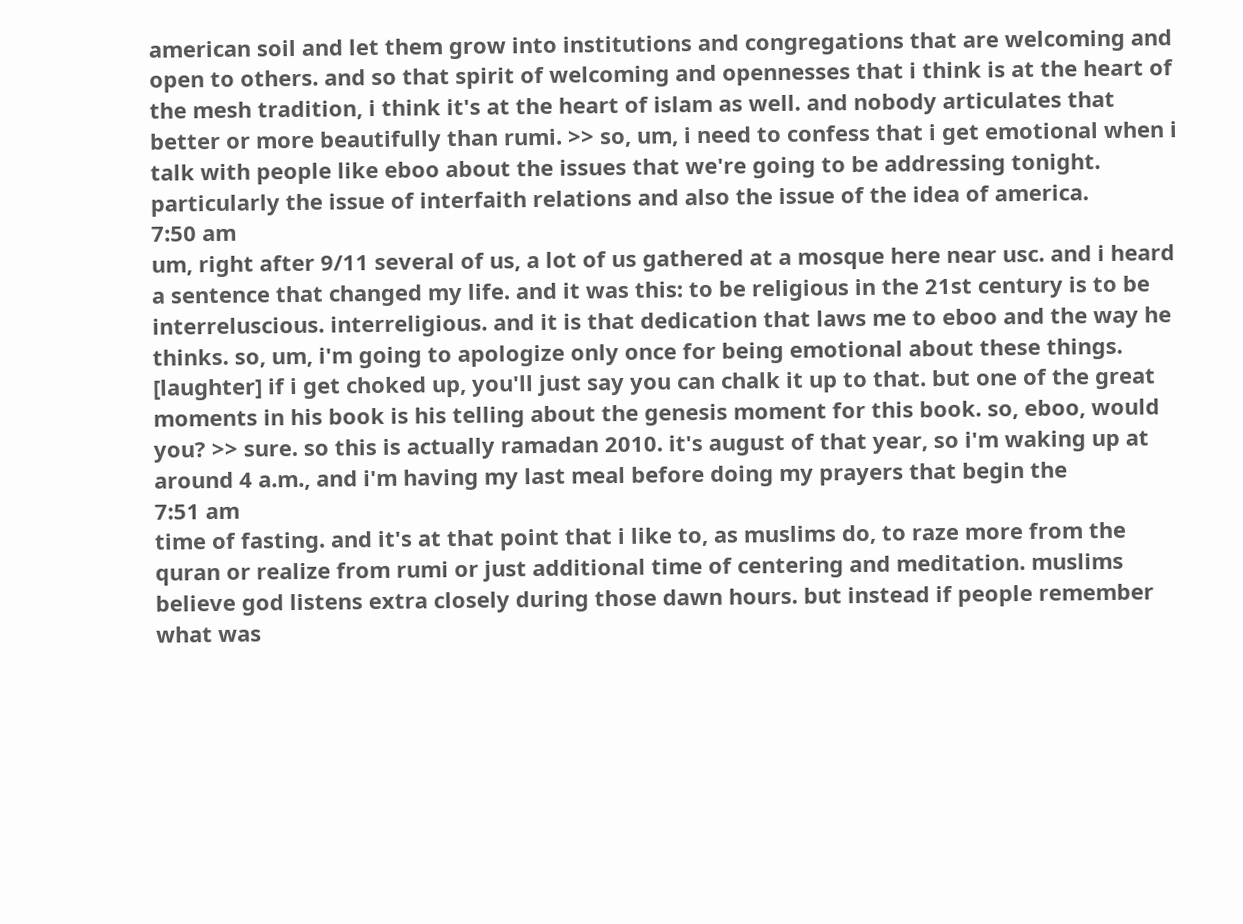american soil and let them grow into institutions and congregations that are welcoming and open to others. and so that spirit of welcoming and opennesses that i think is at the heart of the mesh tradition, i think it's at the heart of islam as well. and nobody articulates that better or more beautifully than rumi. >> so, um, i need to confess that i get emotional when i talk with people like eboo about the issues that we're going to be addressing tonight. particularly the issue of interfaith relations and also the issue of the idea of america.
7:50 am
um, right after 9/11 several of us, a lot of us gathered at a mosque here near usc. and i heard a sentence that changed my life. and it was this: to be religious in the 21st century is to be interreluscious. interreligious. and it is that dedication that laws me to eboo and the way he thinks. so, um, i'm going to apologize only once for being emotional about these things. [laughter] if i get choked up, you'll just say you can chalk it up to that. but one of the great moments in his book is his telling about the genesis moment for this book. so, eboo, would you? >> sure. so this is actually ramadan 2010. it's august of that year, so i'm waking up at around 4 a.m., and i'm having my last meal before doing my prayers that begin the
7:51 am
time of fasting. and it's at that point that i like to, as muslims do, to raze more from the quran or realize from rumi or just additional time of centering and meditation. muslims believe god listens extra closely during those dawn hours. but instead if people remember what was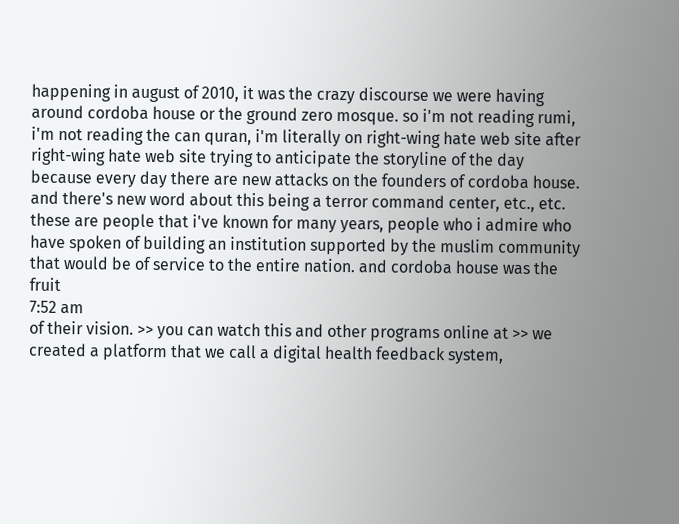happening in august of 2010, it was the crazy discourse we were having around cordoba house or the ground zero mosque. so i'm not reading rumi, i'm not reading the can quran, i'm literally on right-wing hate web site after right-wing hate web site trying to anticipate the storyline of the day because every day there are new attacks on the founders of cordoba house. and there's new word about this being a terror command center, etc., etc. these are people that i've known for many years, people who i admire who have spoken of building an institution supported by the muslim community that would be of service to the entire nation. and cordoba house was the fruit
7:52 am
of their vision. >> you can watch this and other programs online at >> we created a platform that we call a digital health feedback system,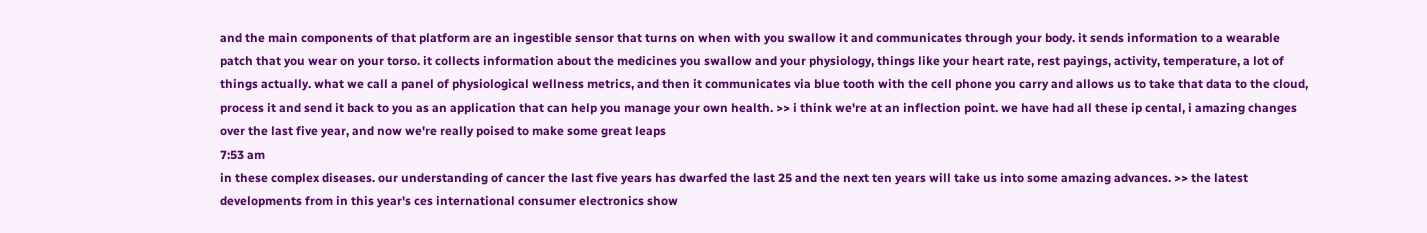and the main components of that platform are an ingestible sensor that turns on when with you swallow it and communicates through your body. it sends information to a wearable patch that you wear on your torso. it collects information about the medicines you swallow and your physiology, things like your heart rate, rest payings, activity, temperature, a lot of things actually. what we call a panel of physiological wellness metrics, and then it communicates via blue tooth with the cell phone you carry and allows us to take that data to the cloud, process it and send it back to you as an application that can help you manage your own health. >> i think we're at an inflection point. we have had all these ip cental, i amazing changes over the last five year, and now we're really poised to make some great leaps
7:53 am
in these complex diseases. our understanding of cancer the last five years has dwarfed the last 25 and the next ten years will take us into some amazing advances. >> the latest developments from in this year's ces international consumer electronics show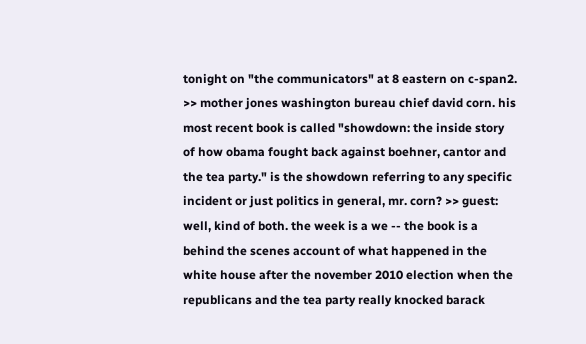tonight on "the communicators" at 8 eastern on c-span2. >> mother jones washington bureau chief david corn. his most recent book is called "showdown: the inside story of how obama fought back against boehner, cantor and the tea party." is the showdown referring to any specific incident or just politics in general, mr. corn? >> guest: well, kind of both. the week is a we -- the book is a behind the scenes account of what happened in the white house after the november 2010 election when the republicans and the tea party really knocked barack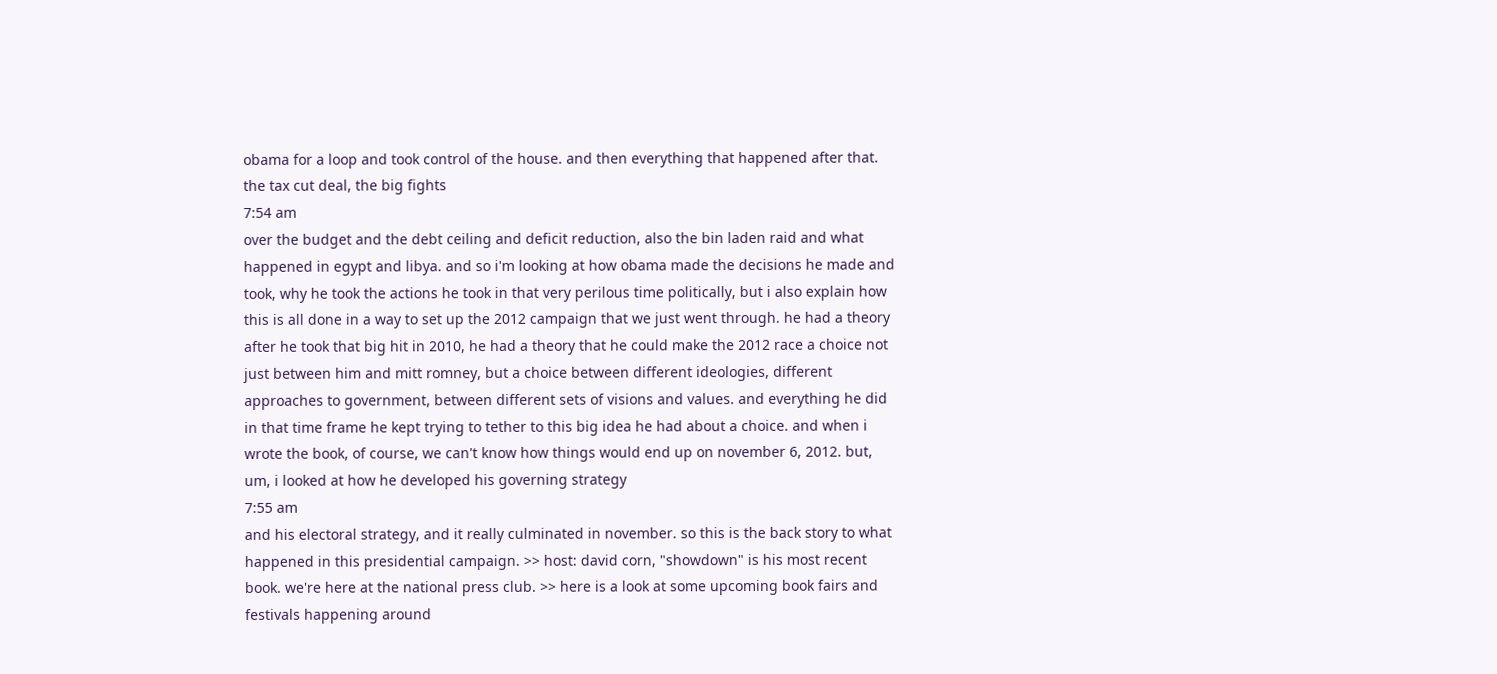obama for a loop and took control of the house. and then everything that happened after that. the tax cut deal, the big fights
7:54 am
over the budget and the debt ceiling and deficit reduction, also the bin laden raid and what happened in egypt and libya. and so i'm looking at how obama made the decisions he made and took, why he took the actions he took in that very perilous time politically, but i also explain how this is all done in a way to set up the 2012 campaign that we just went through. he had a theory after he took that big hit in 2010, he had a theory that he could make the 2012 race a choice not just between him and mitt romney, but a choice between different ideologies, different approaches to government, between different sets of visions and values. and everything he did in that time frame he kept trying to tether to this big idea he had about a choice. and when i wrote the book, of course, we can't know how things would end up on november 6, 2012. but, um, i looked at how he developed his governing strategy
7:55 am
and his electoral strategy, and it really culminated in november. so this is the back story to what happened in this presidential campaign. >> host: david corn, "showdown" is his most recent book. we're here at the national press club. >> here is a look at some upcoming book fairs and festivals happening around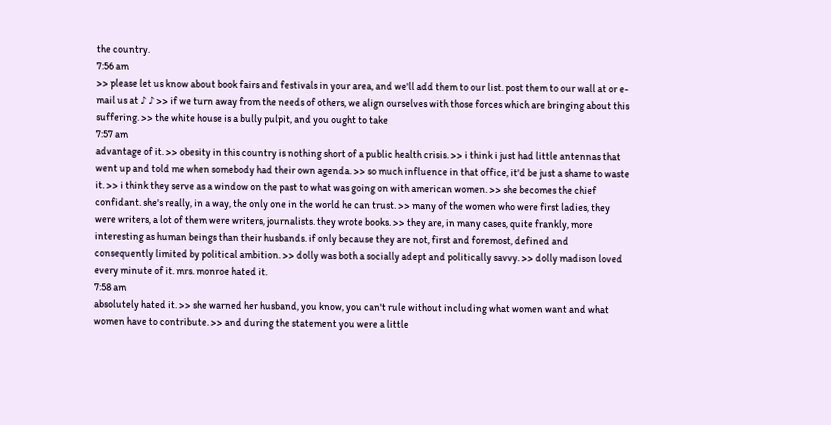the country.
7:56 am
>> please let us know about book fairs and festivals in your area, and we'll add them to our list. post them to our wall at or e-mail us at ♪ ♪ >> if we turn away from the needs of others, we align ourselves with those forces which are bringing about this suffering. >> the white house is a bully pulpit, and you ought to take
7:57 am
advantage of it. >> obesity in this country is nothing short of a public health crisis. >> i think i just had little antennas that went up and told me when somebody had their own agenda. >> so much influence in that office, it'd be just a shame to waste it. >> i think they serve as a window on the past to what was going on with american women. >> she becomes the chief confidant. she's really, in a way, the only one in the world he can trust. >> many of the women who were first ladies, they were writers, a lot of them were writers, journalists. they wrote books. >> they are, in many cases, quite frankly, more interesting as human beings than their husbands. if only because they are not, first and foremost, defined and consequently limited by political ambition. >> dolly was both a socially adept and politically savvy. >> dolly madison loved every minute of it. mrs. monroe hated it.
7:58 am
absolutely hated it. >> she warned her husband, you know, you can't rule without including what women want and what women have to contribute. >> and during the statement you were a little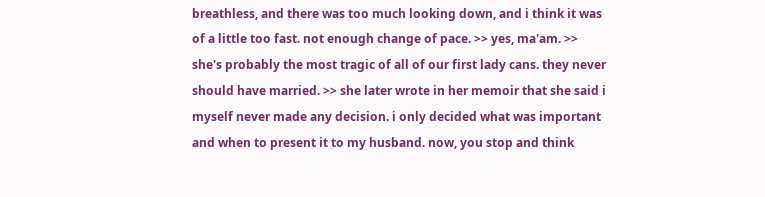breathless, and there was too much looking down, and i think it was of a little too fast. not enough change of pace. >> yes, ma'am. >> she's probably the most tragic of all of our first lady cans. they never should have married. >> she later wrote in her memoir that she said i myself never made any decision. i only decided what was important and when to present it to my husband. now, you stop and think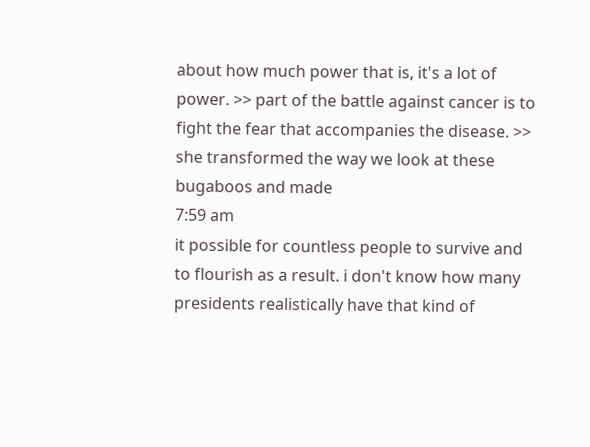about how much power that is, it's a lot of power. >> part of the battle against cancer is to fight the fear that accompanies the disease. >> she transformed the way we look at these bugaboos and made
7:59 am
it possible for countless people to survive and to flourish as a result. i don't know how many presidents realistically have that kind of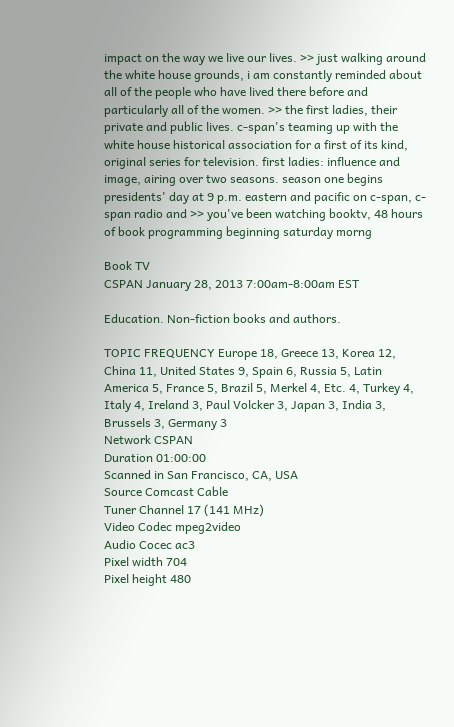impact on the way we live our lives. >> just walking around the white house grounds, i am constantly reminded about all of the people who have lived there before and particularly all of the women. >> the first ladies, their private and public lives. c-span's teaming up with the white house historical association for a first of its kind, original series for television. first ladies: influence and image, airing over two seasons. season one begins presidents' day at 9 p.m. eastern and pacific on c-span, c-span radio and >> you've been watching booktv, 48 hours of book programming beginning saturday morng

Book TV
CSPAN January 28, 2013 7:00am-8:00am EST

Education. Non-fiction books and authors.

TOPIC FREQUENCY Europe 18, Greece 13, Korea 12, China 11, United States 9, Spain 6, Russia 5, Latin America 5, France 5, Brazil 5, Merkel 4, Etc. 4, Turkey 4, Italy 4, Ireland 3, Paul Volcker 3, Japan 3, India 3, Brussels 3, Germany 3
Network CSPAN
Duration 01:00:00
Scanned in San Francisco, CA, USA
Source Comcast Cable
Tuner Channel 17 (141 MHz)
Video Codec mpeg2video
Audio Cocec ac3
Pixel width 704
Pixel height 480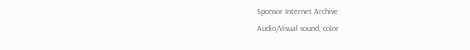Sponsor Internet Archive
Audio/Visual sound, color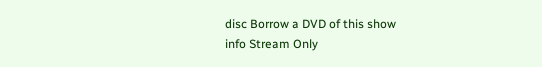disc Borrow a DVD of this show
info Stream Only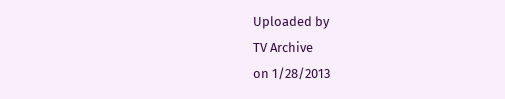Uploaded by
TV Archive
on 1/28/2013